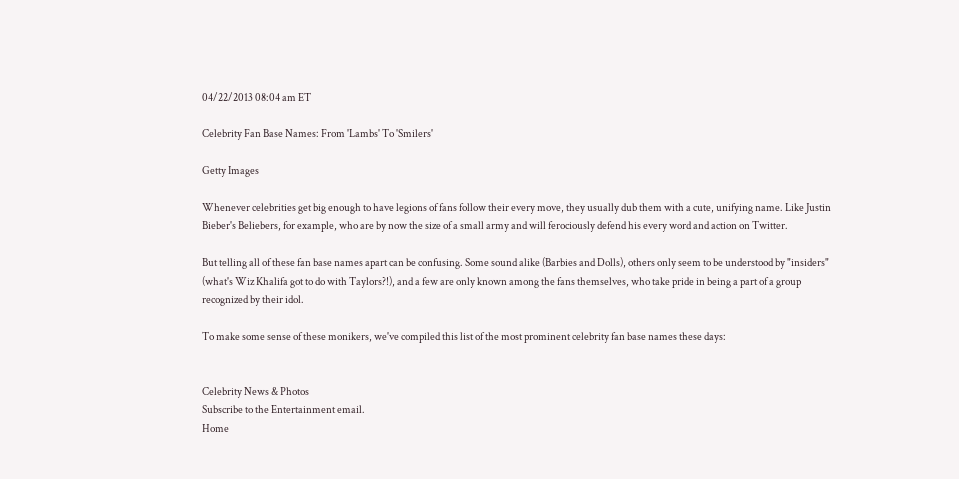04/22/2013 08:04 am ET

Celebrity Fan Base Names: From 'Lambs' To 'Smilers'

Getty Images

Whenever celebrities get big enough to have legions of fans follow their every move, they usually dub them with a cute, unifying name. Like Justin Bieber's Beliebers, for example, who are by now the size of a small army and will ferociously defend his every word and action on Twitter.

But telling all of these fan base names apart can be confusing. Some sound alike (Barbies and Dolls), others only seem to be understood by "insiders" (what's Wiz Khalifa got to do with Taylors?!), and a few are only known among the fans themselves, who take pride in being a part of a group recognized by their idol.

To make some sense of these monikers, we've compiled this list of the most prominent celebrity fan base names these days:


Celebrity News & Photos
Subscribe to the Entertainment email.
Home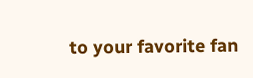to your favorite fan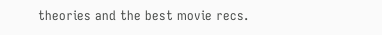theories and the best movie recs.